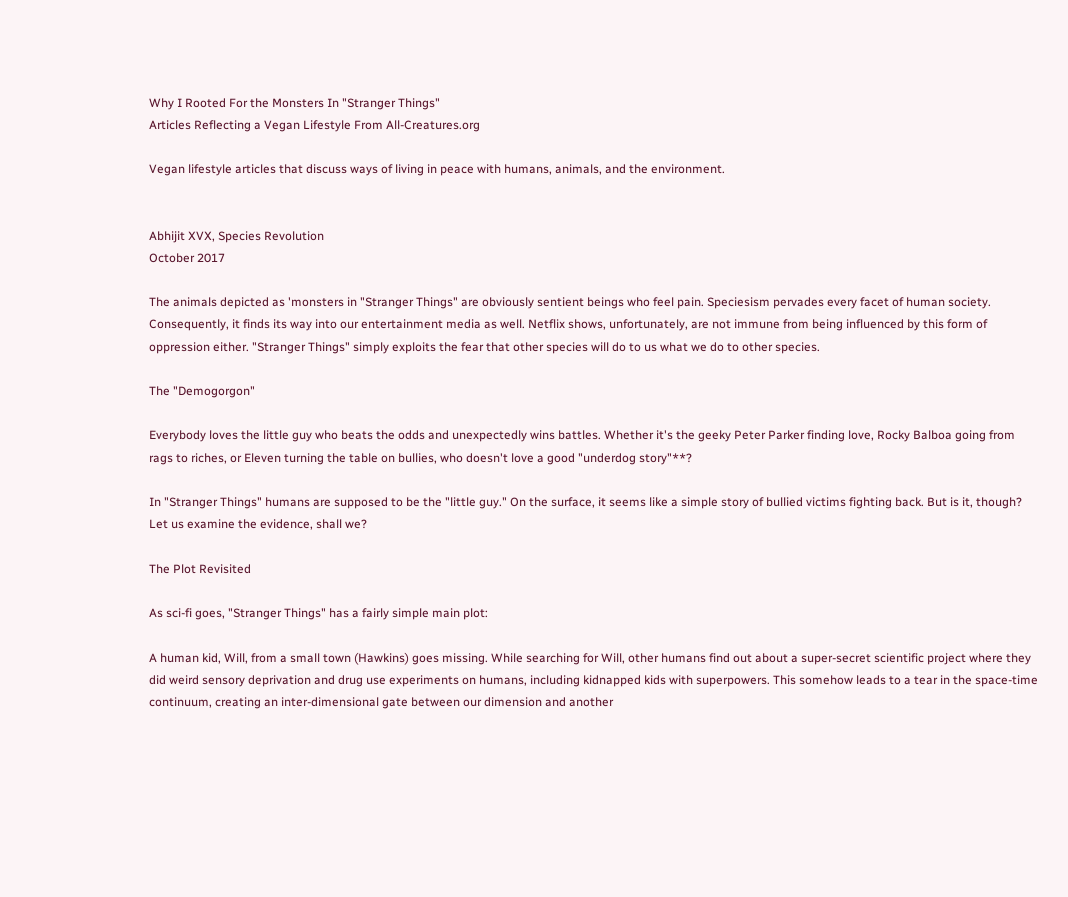Why I Rooted For the Monsters In "Stranger Things"
Articles Reflecting a Vegan Lifestyle From All-Creatures.org

Vegan lifestyle articles that discuss ways of living in peace with humans, animals, and the environment.


Abhijit XVX, Species Revolution
October 2017

The animals depicted as 'monsters in "Stranger Things" are obviously sentient beings who feel pain. Speciesism pervades every facet of human society. Consequently, it finds its way into our entertainment media as well. Netflix shows, unfortunately, are not immune from being influenced by this form of oppression either. "Stranger Things" simply exploits the fear that other species will do to us what we do to other species.

The "Demogorgon"

Everybody loves the little guy who beats the odds and unexpectedly wins battles. Whether it's the geeky Peter Parker finding love, Rocky Balboa going from rags to riches, or Eleven turning the table on bullies, who doesn't love a good "underdog story"**?

In "Stranger Things" humans are supposed to be the "little guy." On the surface, it seems like a simple story of bullied victims fighting back. But is it, though? Let us examine the evidence, shall we?

The Plot Revisited

As sci-fi goes, "Stranger Things" has a fairly simple main plot:

A human kid, Will, from a small town (Hawkins) goes missing. While searching for Will, other humans find out about a super-secret scientific project where they did weird sensory deprivation and drug use experiments on humans, including kidnapped kids with superpowers. This somehow leads to a tear in the space-time continuum, creating an inter-dimensional gate between our dimension and another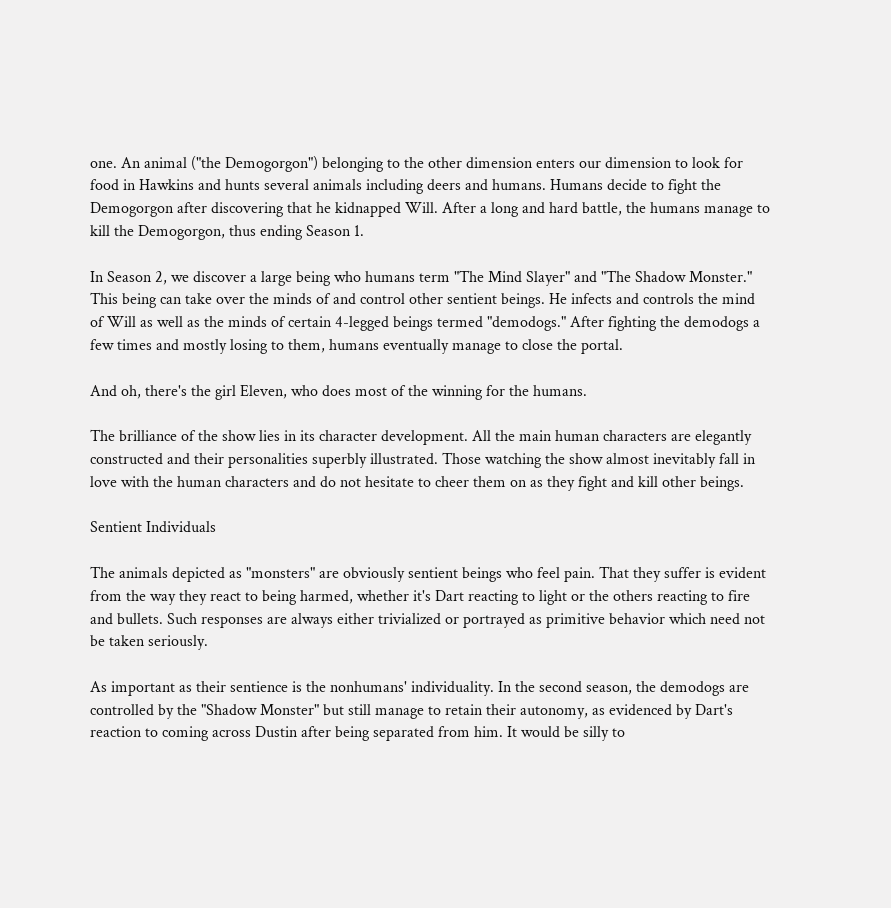one. An animal ("the Demogorgon") belonging to the other dimension enters our dimension to look for food in Hawkins and hunts several animals including deers and humans. Humans decide to fight the Demogorgon after discovering that he kidnapped Will. After a long and hard battle, the humans manage to kill the Demogorgon, thus ending Season 1.

In Season 2, we discover a large being who humans term "The Mind Slayer" and "The Shadow Monster." This being can take over the minds of and control other sentient beings. He infects and controls the mind of Will as well as the minds of certain 4-legged beings termed "demodogs." After fighting the demodogs a few times and mostly losing to them, humans eventually manage to close the portal.

And oh, there's the girl Eleven, who does most of the winning for the humans.

The brilliance of the show lies in its character development. All the main human characters are elegantly constructed and their personalities superbly illustrated. Those watching the show almost inevitably fall in love with the human characters and do not hesitate to cheer them on as they fight and kill other beings.

Sentient Individuals

The animals depicted as "monsters" are obviously sentient beings who feel pain. That they suffer is evident from the way they react to being harmed, whether it's Dart reacting to light or the others reacting to fire and bullets. Such responses are always either trivialized or portrayed as primitive behavior which need not be taken seriously.

As important as their sentience is the nonhumans' individuality. In the second season, the demodogs are controlled by the "Shadow Monster" but still manage to retain their autonomy, as evidenced by Dart's reaction to coming across Dustin after being separated from him. It would be silly to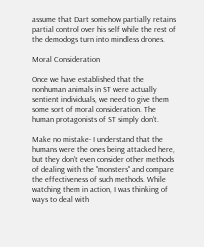assume that Dart somehow partially retains partial control over his self while the rest of the demodogs turn into mindless drones.

Moral Consideration

Once we have established that the nonhuman animals in ST were actually sentient individuals, we need to give them some sort of moral consideration. The human protagonists of ST simply don't.

Make no mistake- I understand that the humans were the ones being attacked here, but they don't even consider other methods of dealing with the "monsters" and compare the effectiveness of such methods. While watching them in action, I was thinking of ways to deal with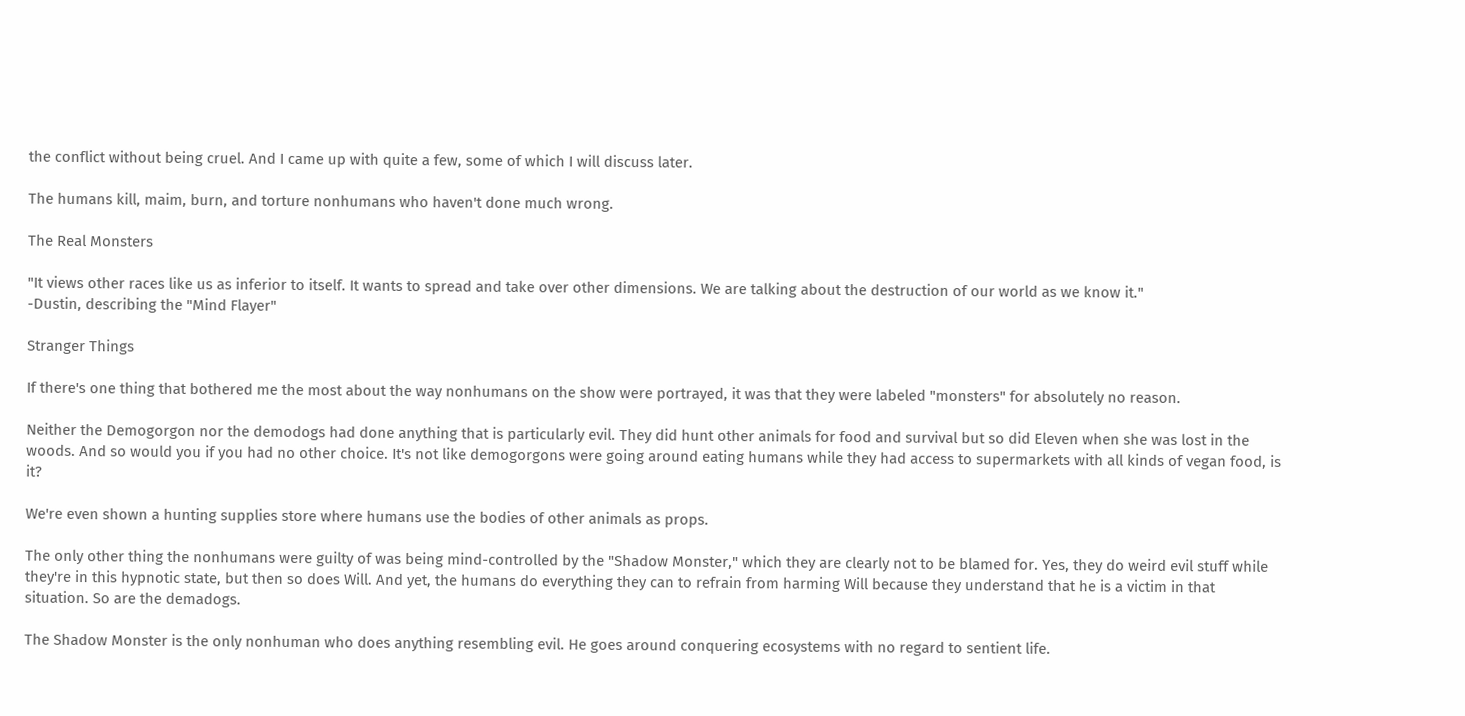the conflict without being cruel. And I came up with quite a few, some of which I will discuss later.

The humans kill, maim, burn, and torture nonhumans who haven't done much wrong.

The Real Monsters

"It views other races like us as inferior to itself. It wants to spread and take over other dimensions. We are talking about the destruction of our world as we know it."
-Dustin, describing the "Mind Flayer"

Stranger Things

If there's one thing that bothered me the most about the way nonhumans on the show were portrayed, it was that they were labeled "monsters" for absolutely no reason.

Neither the Demogorgon nor the demodogs had done anything that is particularly evil. They did hunt other animals for food and survival but so did Eleven when she was lost in the woods. And so would you if you had no other choice. It's not like demogorgons were going around eating humans while they had access to supermarkets with all kinds of vegan food, is it?

We're even shown a hunting supplies store where humans use the bodies of other animals as props.

The only other thing the nonhumans were guilty of was being mind-controlled by the "Shadow Monster," which they are clearly not to be blamed for. Yes, they do weird evil stuff while they're in this hypnotic state, but then so does Will. And yet, the humans do everything they can to refrain from harming Will because they understand that he is a victim in that situation. So are the demadogs.

The Shadow Monster is the only nonhuman who does anything resembling evil. He goes around conquering ecosystems with no regard to sentient life.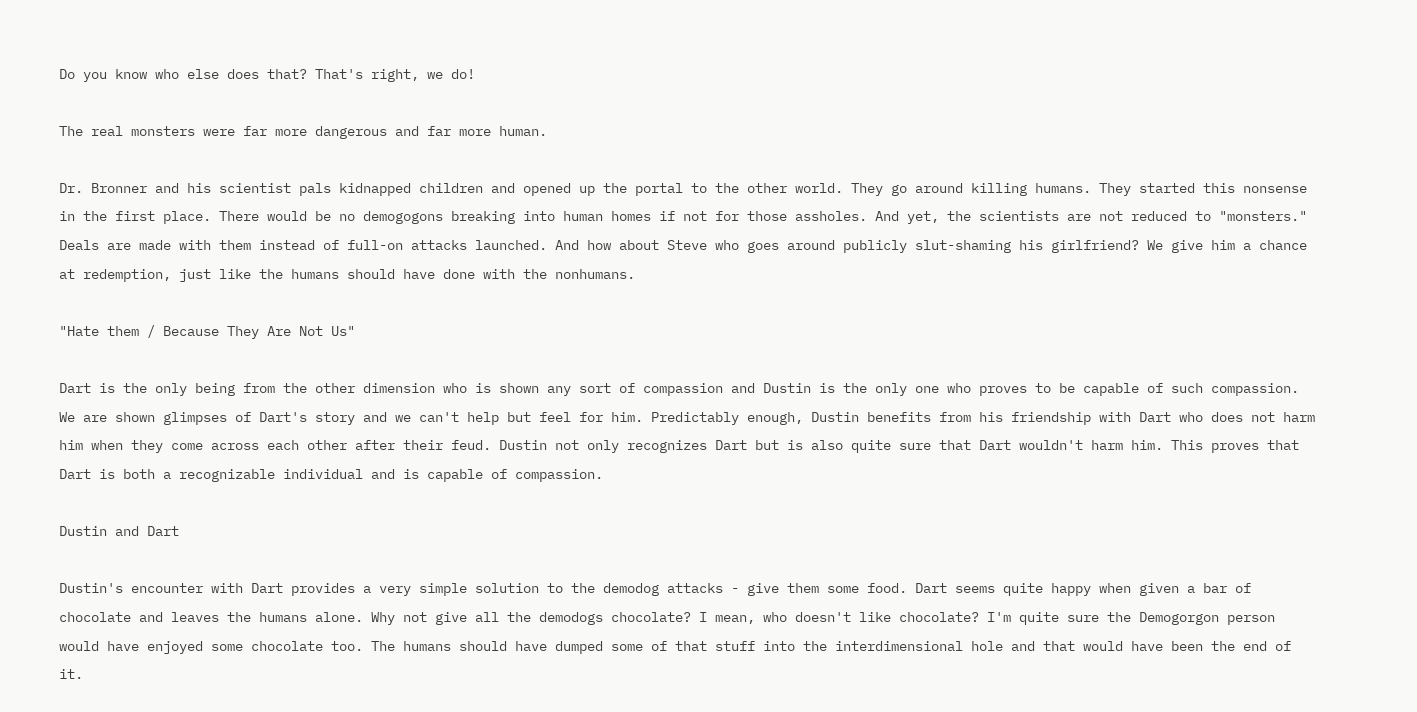Do you know who else does that? That's right, we do!

The real monsters were far more dangerous and far more human.

Dr. Bronner and his scientist pals kidnapped children and opened up the portal to the other world. They go around killing humans. They started this nonsense in the first place. There would be no demogogons breaking into human homes if not for those assholes. And yet, the scientists are not reduced to "monsters." Deals are made with them instead of full-on attacks launched. And how about Steve who goes around publicly slut-shaming his girlfriend? We give him a chance at redemption, just like the humans should have done with the nonhumans.

"Hate them / Because They Are Not Us"

Dart is the only being from the other dimension who is shown any sort of compassion and Dustin is the only one who proves to be capable of such compassion. We are shown glimpses of Dart's story and we can't help but feel for him. Predictably enough, Dustin benefits from his friendship with Dart who does not harm him when they come across each other after their feud. Dustin not only recognizes Dart but is also quite sure that Dart wouldn't harm him. This proves that Dart is both a recognizable individual and is capable of compassion.

Dustin and Dart

Dustin's encounter with Dart provides a very simple solution to the demodog attacks - give them some food. Dart seems quite happy when given a bar of chocolate and leaves the humans alone. Why not give all the demodogs chocolate? I mean, who doesn't like chocolate? I'm quite sure the Demogorgon person would have enjoyed some chocolate too. The humans should have dumped some of that stuff into the interdimensional hole and that would have been the end of it.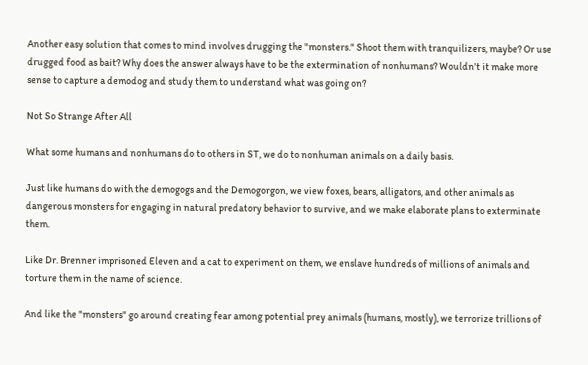Another easy solution that comes to mind involves drugging the "monsters." Shoot them with tranquilizers, maybe? Or use drugged food as bait? Why does the answer always have to be the extermination of nonhumans? Wouldn't it make more sense to capture a demodog and study them to understand what was going on?

Not So Strange After All

What some humans and nonhumans do to others in ST, we do to nonhuman animals on a daily basis.

Just like humans do with the demogogs and the Demogorgon, we view foxes, bears, alligators, and other animals as dangerous monsters for engaging in natural predatory behavior to survive, and we make elaborate plans to exterminate them.

Like Dr. Brenner imprisoned Eleven and a cat to experiment on them, we enslave hundreds of millions of animals and torture them in the name of science.

And like the "monsters" go around creating fear among potential prey animals (humans, mostly), we terrorize trillions of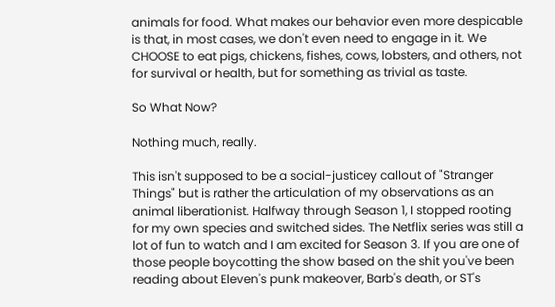animals for food. What makes our behavior even more despicable is that, in most cases, we don't even need to engage in it. We CHOOSE to eat pigs, chickens, fishes, cows, lobsters, and others, not for survival or health, but for something as trivial as taste.

So What Now?

Nothing much, really.

This isn't supposed to be a social-justicey callout of "Stranger Things" but is rather the articulation of my observations as an animal liberationist. Halfway through Season 1, I stopped rooting for my own species and switched sides. The Netflix series was still a lot of fun to watch and I am excited for Season 3. If you are one of those people boycotting the show based on the shit you've been reading about Eleven's punk makeover, Barb's death, or ST's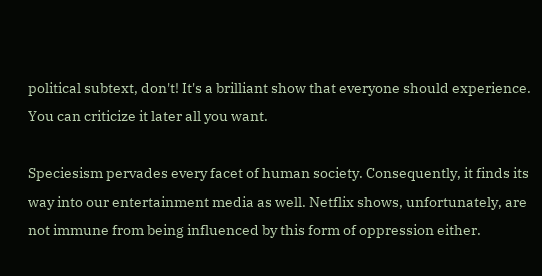political subtext, don't! It's a brilliant show that everyone should experience. You can criticize it later all you want.

Speciesism pervades every facet of human society. Consequently, it finds its way into our entertainment media as well. Netflix shows, unfortunately, are not immune from being influenced by this form of oppression either.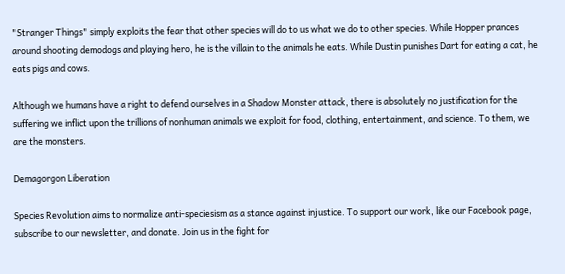"Stranger Things" simply exploits the fear that other species will do to us what we do to other species. While Hopper prances around shooting demodogs and playing hero, he is the villain to the animals he eats. While Dustin punishes Dart for eating a cat, he eats pigs and cows.

Although we humans have a right to defend ourselves in a Shadow Monster attack, there is absolutely no justification for the suffering we inflict upon the trillions of nonhuman animals we exploit for food, clothing, entertainment, and science. To them, we are the monsters.

Demagorgon Liberation

Species Revolution aims to normalize anti-speciesism as a stance against injustice. To support our work, like our Facebook page, subscribe to our newsletter, and donate. Join us in the fight for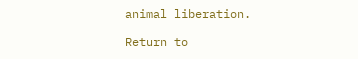animal liberation.

Return to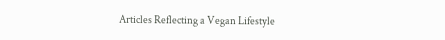Articles Reflecting a Vegan Lifestyle